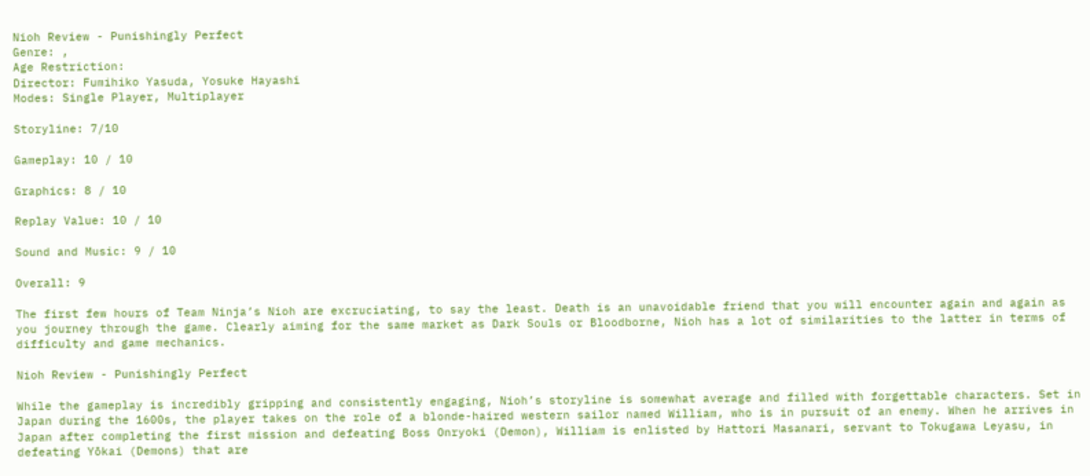Nioh Review - Punishingly Perfect
Genre: ,
Age Restriction:
Director: Fumihiko Yasuda, Yosuke Hayashi
Modes: Single Player, Multiplayer

Storyline: 7/10

Gameplay: 10 / 10

Graphics: 8 / 10

Replay Value: 10 / 10

Sound and Music: 9 / 10

Overall: 9

The first few hours of Team Ninja’s Nioh are excruciating, to say the least. Death is an unavoidable friend that you will encounter again and again as you journey through the game. Clearly aiming for the same market as Dark Souls or Bloodborne, Nioh has a lot of similarities to the latter in terms of difficulty and game mechanics.

Nioh Review - Punishingly Perfect

While the gameplay is incredibly gripping and consistently engaging, Nioh’s storyline is somewhat average and filled with forgettable characters. Set in Japan during the 1600s, the player takes on the role of a blonde-haired western sailor named William, who is in pursuit of an enemy. When he arrives in Japan after completing the first mission and defeating Boss Onryoki (Demon), William is enlisted by Hattori Masanari, servant to Tokugawa Leyasu, in defeating Yōkai (Demons) that are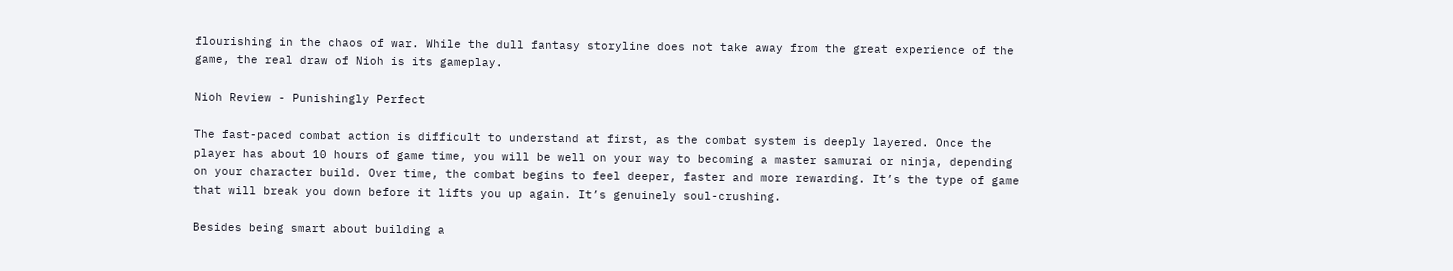flourishing in the chaos of war. While the dull fantasy storyline does not take away from the great experience of the game, the real draw of Nioh is its gameplay.

Nioh Review - Punishingly Perfect

The fast-paced combat action is difficult to understand at first, as the combat system is deeply layered. Once the player has about 10 hours of game time, you will be well on your way to becoming a master samurai or ninja, depending on your character build. Over time, the combat begins to feel deeper, faster and more rewarding. It’s the type of game that will break you down before it lifts you up again. It’s genuinely soul-crushing.

Besides being smart about building a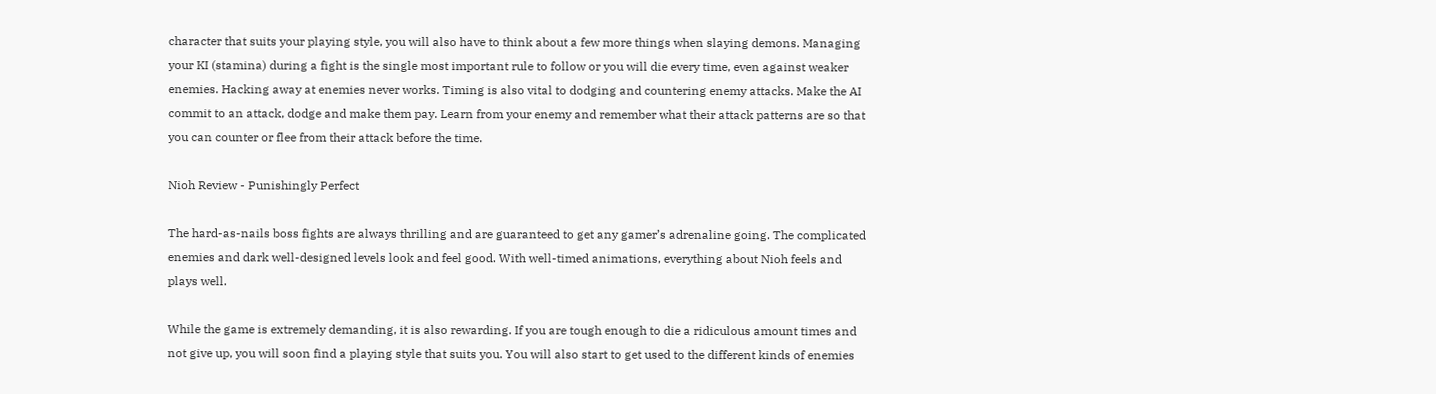character that suits your playing style, you will also have to think about a few more things when slaying demons. Managing your KI (stamina) during a fight is the single most important rule to follow or you will die every time, even against weaker enemies. Hacking away at enemies never works. Timing is also vital to dodging and countering enemy attacks. Make the AI commit to an attack, dodge and make them pay. Learn from your enemy and remember what their attack patterns are so that you can counter or flee from their attack before the time.

Nioh Review - Punishingly Perfect

The hard-as-nails boss fights are always thrilling and are guaranteed to get any gamer’s adrenaline going. The complicated enemies and dark well-designed levels look and feel good. With well-timed animations, everything about Nioh feels and plays well.

While the game is extremely demanding, it is also rewarding. If you are tough enough to die a ridiculous amount times and not give up, you will soon find a playing style that suits you. You will also start to get used to the different kinds of enemies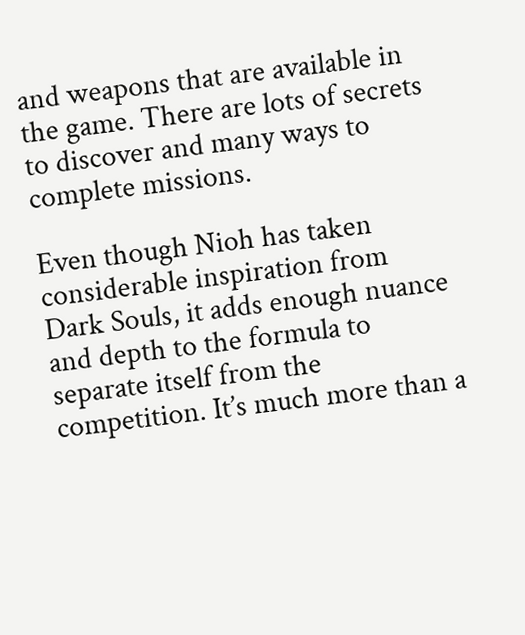and weapons that are available in the game. There are lots of secrets to discover and many ways to complete missions.

Even though Nioh has taken considerable inspiration from Dark Souls, it adds enough nuance and depth to the formula to separate itself from the competition. It’s much more than a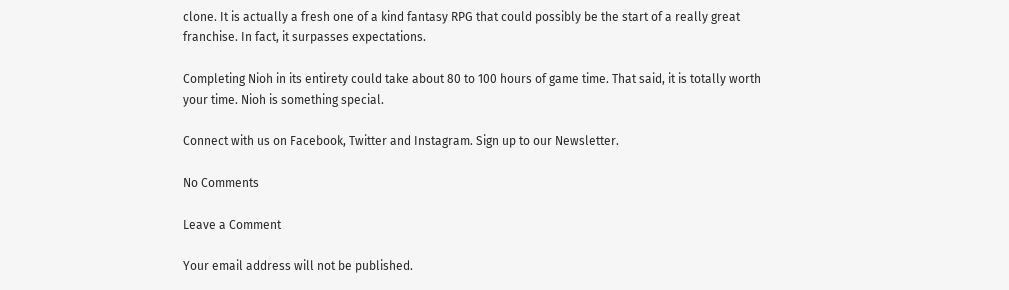clone. It is actually a fresh one of a kind fantasy RPG that could possibly be the start of a really great franchise. In fact, it surpasses expectations.

Completing Nioh in its entirety could take about 80 to 100 hours of game time. That said, it is totally worth your time. Nioh is something special.

Connect with us on Facebook, Twitter and Instagram. Sign up to our Newsletter.

No Comments

Leave a Comment

Your email address will not be published.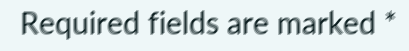Required fields are marked *